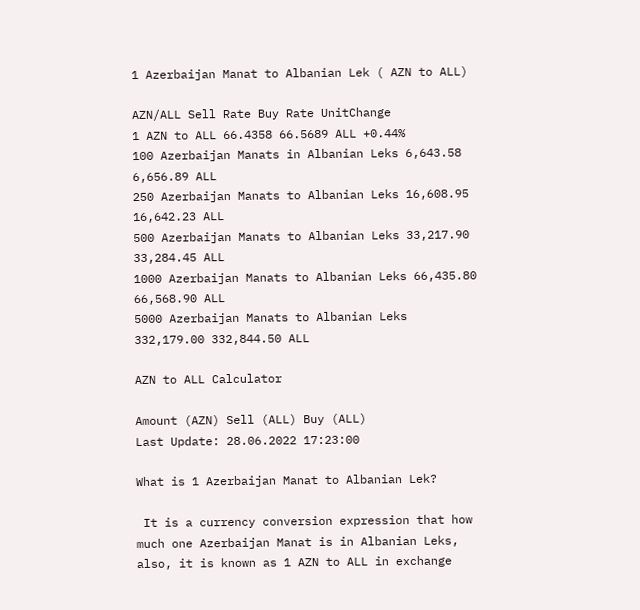1 Azerbaijan Manat to Albanian Lek ( AZN to ALL)

AZN/ALL Sell Rate Buy Rate UnitChange
1 AZN to ALL 66.4358 66.5689 ALL +0.44%
100 Azerbaijan Manats in Albanian Leks 6,643.58 6,656.89 ALL
250 Azerbaijan Manats to Albanian Leks 16,608.95 16,642.23 ALL
500 Azerbaijan Manats to Albanian Leks 33,217.90 33,284.45 ALL
1000 Azerbaijan Manats to Albanian Leks 66,435.80 66,568.90 ALL
5000 Azerbaijan Manats to Albanian Leks 332,179.00 332,844.50 ALL

AZN to ALL Calculator

Amount (AZN) Sell (ALL) Buy (ALL)
Last Update: 28.06.2022 17:23:00

What is 1 Azerbaijan Manat to Albanian Lek?

 It is a currency conversion expression that how much one Azerbaijan Manat is in Albanian Leks, also, it is known as 1 AZN to ALL in exchange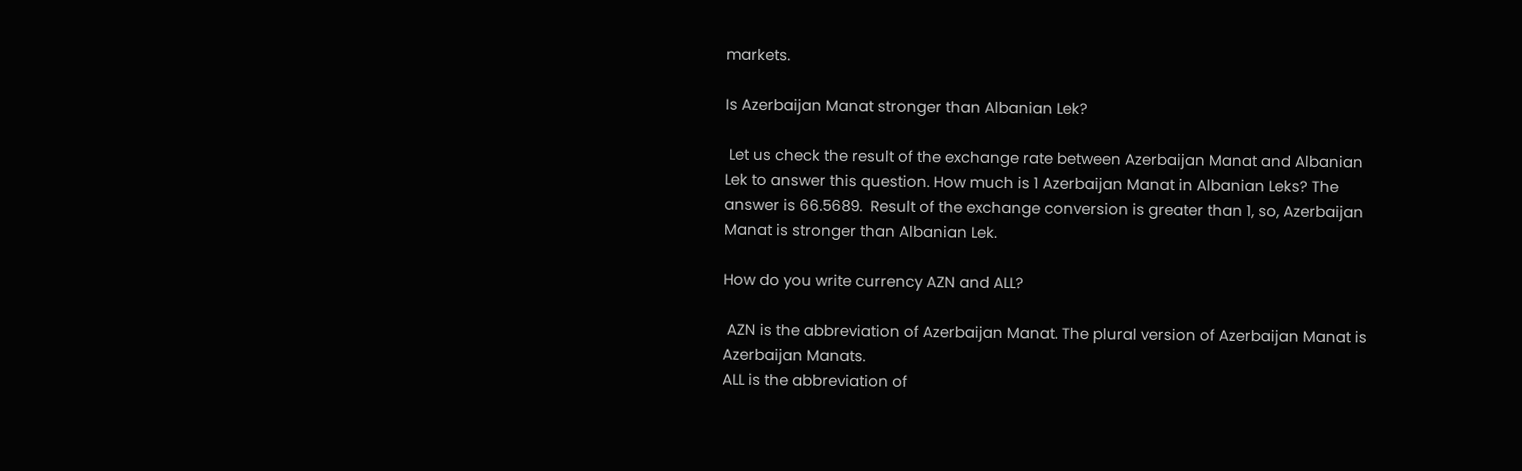markets.

Is Azerbaijan Manat stronger than Albanian Lek?

 Let us check the result of the exchange rate between Azerbaijan Manat and Albanian Lek to answer this question. How much is 1 Azerbaijan Manat in Albanian Leks? The answer is 66.5689.  Result of the exchange conversion is greater than 1, so, Azerbaijan Manat is stronger than Albanian Lek.

How do you write currency AZN and ALL?

 AZN is the abbreviation of Azerbaijan Manat. The plural version of Azerbaijan Manat is Azerbaijan Manats.
ALL is the abbreviation of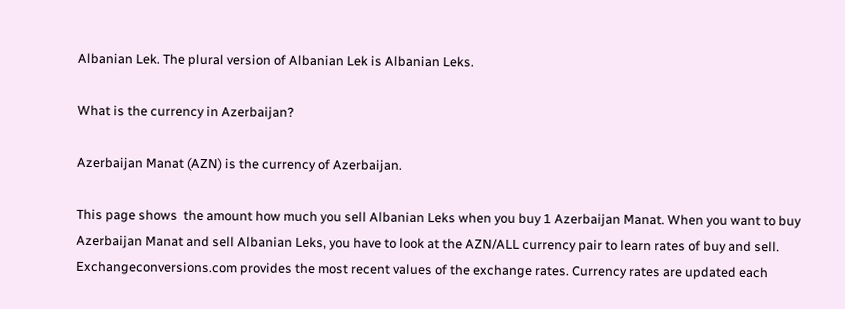Albanian Lek. The plural version of Albanian Lek is Albanian Leks.

What is the currency in Azerbaijan?

Azerbaijan Manat (AZN) is the currency of Azerbaijan.

This page shows  the amount how much you sell Albanian Leks when you buy 1 Azerbaijan Manat. When you want to buy Azerbaijan Manat and sell Albanian Leks, you have to look at the AZN/ALL currency pair to learn rates of buy and sell. Exchangeconversions.com provides the most recent values of the exchange rates. Currency rates are updated each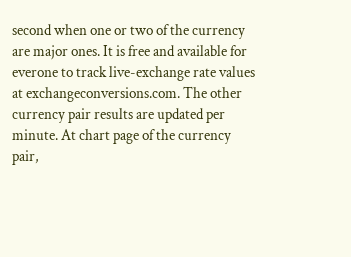second when one or two of the currency are major ones. It is free and available for everone to track live-exchange rate values at exchangeconversions.com. The other currency pair results are updated per minute. At chart page of the currency pair,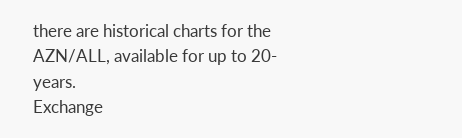there are historical charts for the AZN/ALL, available for up to 20-years.
Exchange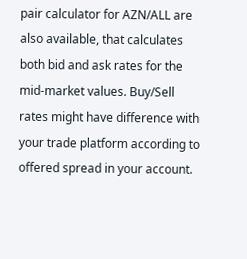pair calculator for AZN/ALL are also available, that calculates both bid and ask rates for the mid-market values. Buy/Sell rates might have difference with your trade platform according to offered spread in your account.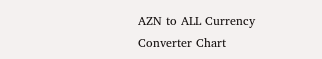AZN to ALL Currency Converter Chart